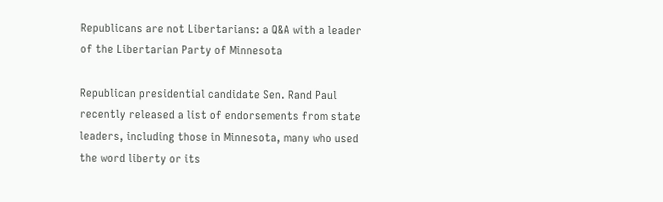Republicans are not Libertarians: a Q&A with a leader of the Libertarian Party of Minnesota

Republican presidential candidate Sen. Rand Paul recently released a list of endorsements from state leaders, including those in Minnesota, many who used the word liberty or its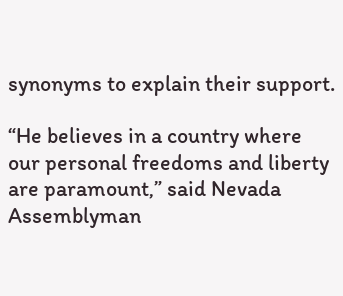synonyms to explain their support.

“He believes in a country where our personal freedoms and liberty are paramount,” said Nevada Assemblyman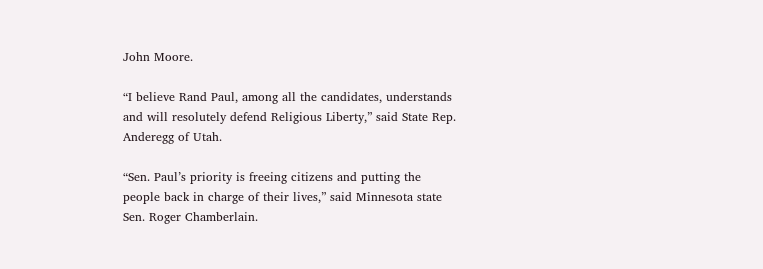John Moore.

“I believe Rand Paul, among all the candidates, understands and will resolutely defend Religious Liberty,” said State Rep. Anderegg of Utah.

“Sen. Paul’s priority is freeing citizens and putting the people back in charge of their lives,” said Minnesota state Sen. Roger Chamberlain.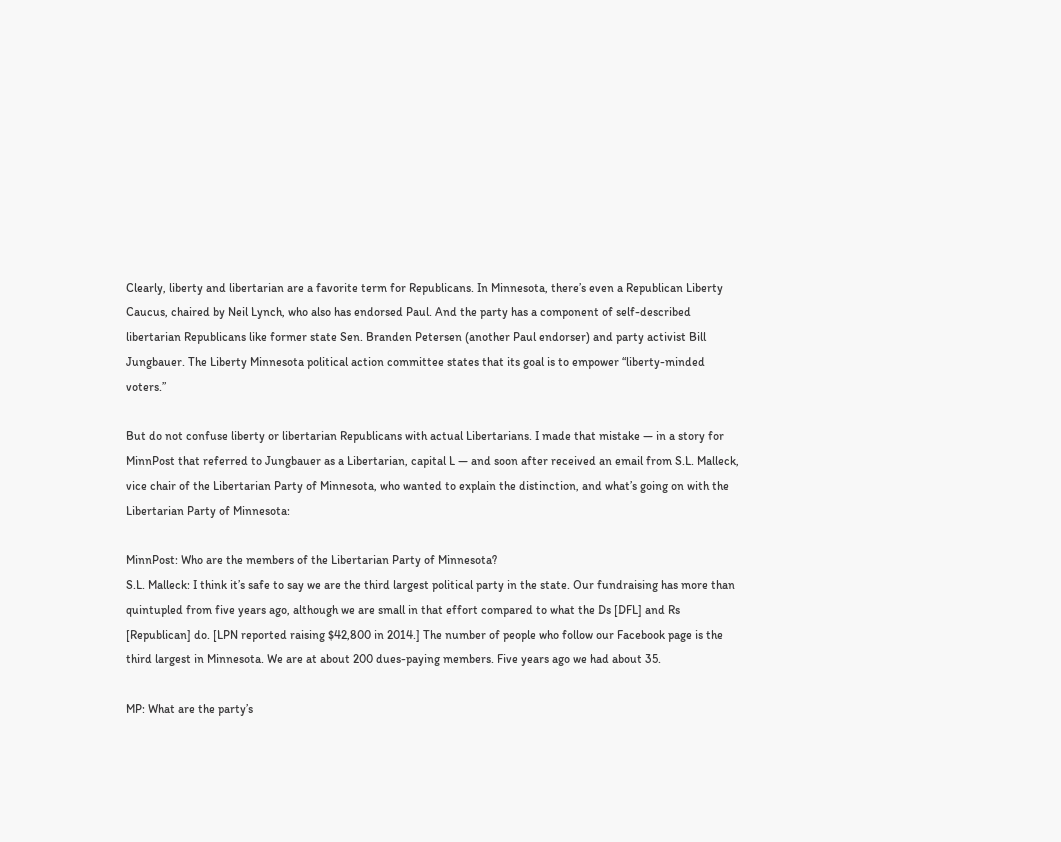Clearly, liberty and libertarian are a favorite term for Republicans. In Minnesota, there’s even a Republican Liberty Caucus, chaired by Neil Lynch, who also has endorsed Paul. And the party has a component of self-described libertarian Republicans like former state Sen. Branden Petersen (another Paul endorser) and party activist Bill Jungbauer. The Liberty Minnesota political action committee states that its goal is to empower “liberty-minded voters.”

But do not confuse liberty or libertarian Republicans with actual Libertarians. I made that mistake — in a story for MinnPost that referred to Jungbauer as a Libertarian, capital L — and soon after received an email from S.L. Malleck, vice chair of the Libertarian Party of Minnesota, who wanted to explain the distinction, and what’s going on with the Libertarian Party of Minnesota:

MinnPost: Who are the members of the Libertarian Party of Minnesota?
S.L. Malleck: I think it’s safe to say we are the third largest political party in the state. Our fundraising has more than quintupled from five years ago, although we are small in that effort compared to what the Ds [DFL] and Rs [Republican] do. [LPN reported raising $42,800 in 2014.] The number of people who follow our Facebook page is the third largest in Minnesota. We are at about 200 dues-paying members. Five years ago we had about 35.

MP: What are the party’s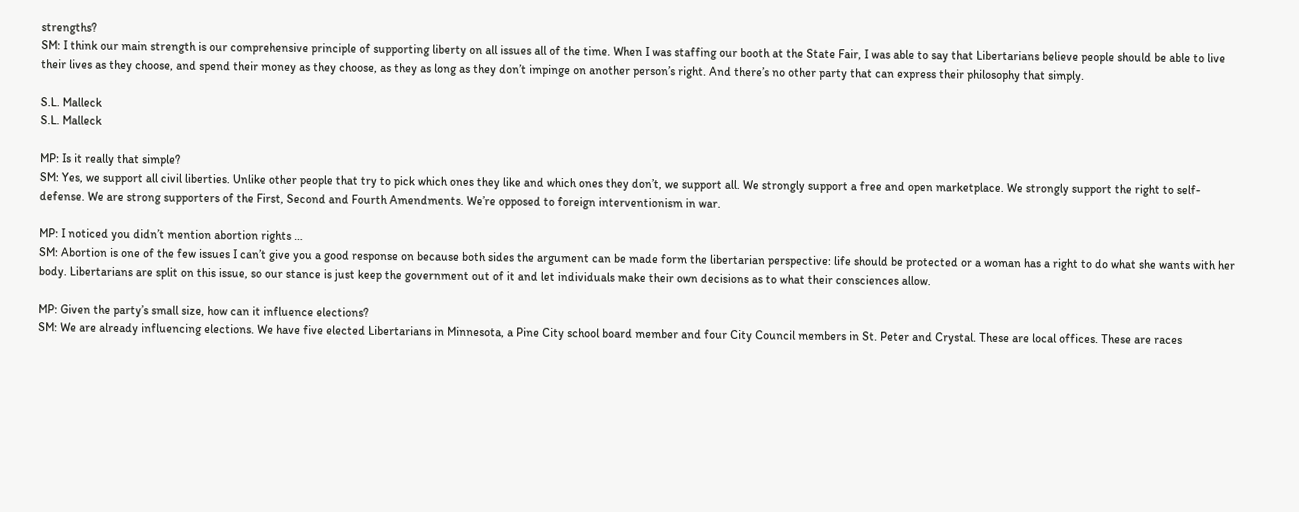strengths?
SM: I think our main strength is our comprehensive principle of supporting liberty on all issues all of the time. When I was staffing our booth at the State Fair, I was able to say that Libertarians believe people should be able to live their lives as they choose, and spend their money as they choose, as they as long as they don’t impinge on another person’s right. And there’s no other party that can express their philosophy that simply.

S.L. Malleck
S.L. Malleck

MP: Is it really that simple?
SM: Yes, we support all civil liberties. Unlike other people that try to pick which ones they like and which ones they don’t, we support all. We strongly support a free and open marketplace. We strongly support the right to self-defense. We are strong supporters of the First, Second and Fourth Amendments. We’re opposed to foreign interventionism in war.

MP: I noticed you didn’t mention abortion rights …
SM: Abortion is one of the few issues I can’t give you a good response on because both sides the argument can be made form the libertarian perspective: life should be protected or a woman has a right to do what she wants with her body. Libertarians are split on this issue, so our stance is just keep the government out of it and let individuals make their own decisions as to what their consciences allow.

MP: Given the party’s small size, how can it influence elections?
SM: We are already influencing elections. We have five elected Libertarians in Minnesota, a Pine City school board member and four City Council members in St. Peter and Crystal. These are local offices. These are races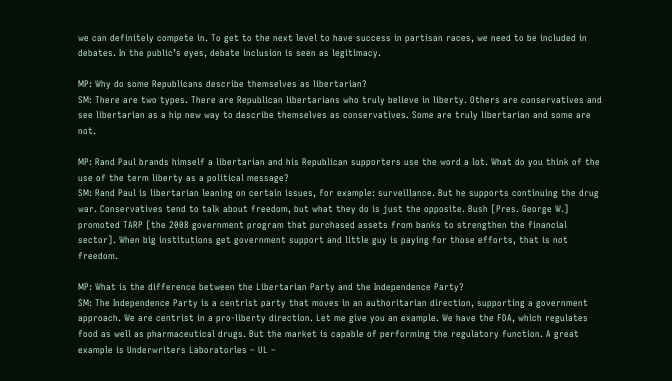we can definitely compete in. To get to the next level to have success in partisan races, we need to be included in debates. In the public’s eyes, debate inclusion is seen as legitimacy.

MP: Why do some Republicans describe themselves as libertarian?
SM: There are two types. There are Republican libertarians who truly believe in liberty. Others are conservatives and see libertarian as a hip new way to describe themselves as conservatives. Some are truly libertarian and some are not.

MP: Rand Paul brands himself a libertarian and his Republican supporters use the word a lot. What do you think of the use of the term liberty as a political message?
SM: Rand Paul is libertarian leaning on certain issues, for example: surveillance. But he supports continuing the drug war. Conservatives tend to talk about freedom, but what they do is just the opposite. Bush [Pres. George W.] promoted TARP [the 2008 government program that purchased assets from banks to strengthen the financial sector]. When big institutions get government support and little guy is paying for those efforts, that is not freedom.

MP: What is the difference between the Libertarian Party and the Independence Party?
SM: The Independence Party is a centrist party that moves in an authoritarian direction, supporting a government approach. We are centrist in a pro-liberty direction. Let me give you an example. We have the FDA, which regulates food as well as pharmaceutical drugs. But the market is capable of performing the regulatory function. A great example is Underwriters Laboratories – UL –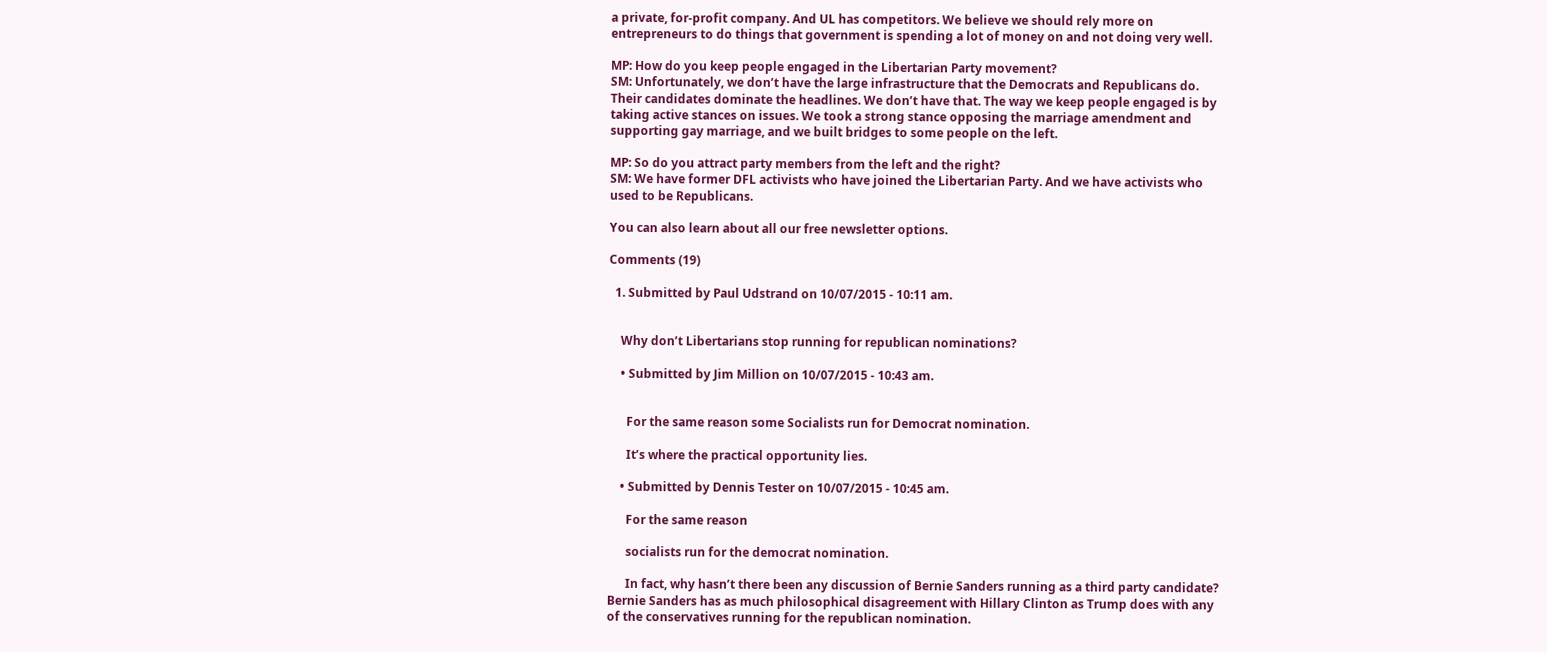a private, for-profit company. And UL has competitors. We believe we should rely more on entrepreneurs to do things that government is spending a lot of money on and not doing very well.

MP: How do you keep people engaged in the Libertarian Party movement?
SM: Unfortunately, we don’t have the large infrastructure that the Democrats and Republicans do. Their candidates dominate the headlines. We don’t have that. The way we keep people engaged is by taking active stances on issues. We took a strong stance opposing the marriage amendment and supporting gay marriage, and we built bridges to some people on the left.

MP: So do you attract party members from the left and the right?
SM: We have former DFL activists who have joined the Libertarian Party. And we have activists who used to be Republicans.

You can also learn about all our free newsletter options.

Comments (19)

  1. Submitted by Paul Udstrand on 10/07/2015 - 10:11 am.


    Why don’t Libertarians stop running for republican nominations?

    • Submitted by Jim Million on 10/07/2015 - 10:43 am.


      For the same reason some Socialists run for Democrat nomination.

      It’s where the practical opportunity lies.

    • Submitted by Dennis Tester on 10/07/2015 - 10:45 am.

      For the same reason

      socialists run for the democrat nomination.

      In fact, why hasn’t there been any discussion of Bernie Sanders running as a third party candidate? Bernie Sanders has as much philosophical disagreement with Hillary Clinton as Trump does with any of the conservatives running for the republican nomination.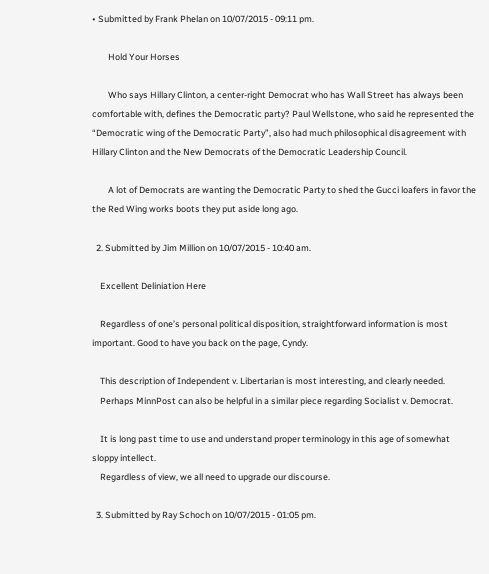• Submitted by Frank Phelan on 10/07/2015 - 09:11 pm.

        Hold Your Horses

        Who says Hillary Clinton, a center-right Democrat who has Wall Street has always been comfortable with, defines the Democratic party? Paul Wellstone, who said he represented the “Democratic wing of the Democratic Party”, also had much philosophical disagreement with Hillary Clinton and the New Democrats of the Democratic Leadership Council.

        A lot of Democrats are wanting the Democratic Party to shed the Gucci loafers in favor the the Red Wing works boots they put aside long ago.

  2. Submitted by Jim Million on 10/07/2015 - 10:40 am.

    Excellent Deliniation Here

    Regardless of one’s personal political disposition, straightforward information is most important. Good to have you back on the page, Cyndy.

    This description of Independent v. Libertarian is most interesting, and clearly needed.
    Perhaps MinnPost can also be helpful in a similar piece regarding Socialist v. Democrat.

    It is long past time to use and understand proper terminology in this age of somewhat sloppy intellect.
    Regardless of view, we all need to upgrade our discourse.

  3. Submitted by Ray Schoch on 10/07/2015 - 01:05 pm.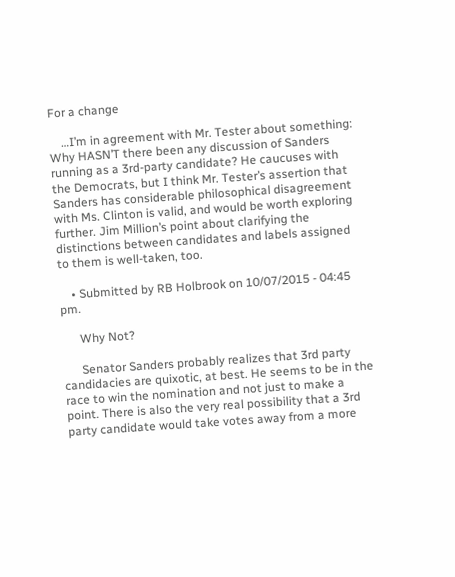For a change

    …I’m in agreement with Mr. Tester about something: Why HASN’T there been any discussion of Sanders running as a 3rd-party candidate? He caucuses with the Democrats, but I think Mr. Tester’s assertion that Sanders has considerable philosophical disagreement with Ms. Clinton is valid, and would be worth exploring further. Jim Million’s point about clarifying the distinctions between candidates and labels assigned to them is well-taken, too.

    • Submitted by RB Holbrook on 10/07/2015 - 04:45 pm.

      Why Not?

      Senator Sanders probably realizes that 3rd party candidacies are quixotic, at best. He seems to be in the race to win the nomination and not just to make a point. There is also the very real possibility that a 3rd party candidate would take votes away from a more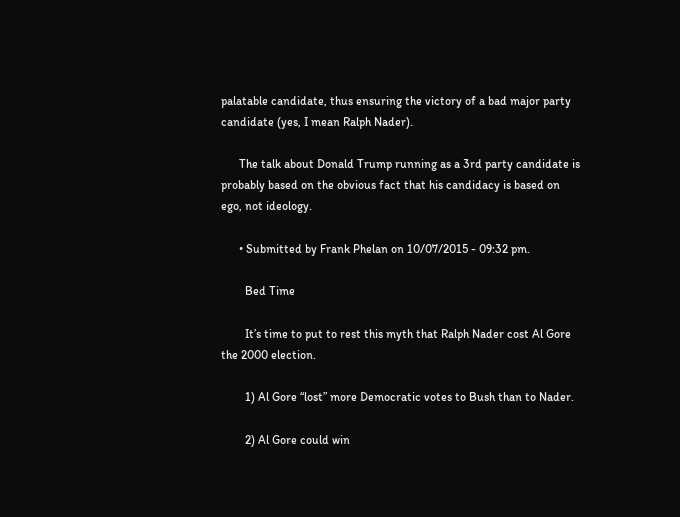palatable candidate, thus ensuring the victory of a bad major party candidate (yes, I mean Ralph Nader).

      The talk about Donald Trump running as a 3rd party candidate is probably based on the obvious fact that his candidacy is based on ego, not ideology.

      • Submitted by Frank Phelan on 10/07/2015 - 09:32 pm.

        Bed Time

        It’s time to put to rest this myth that Ralph Nader cost Al Gore the 2000 election.

        1) Al Gore “lost” more Democratic votes to Bush than to Nader.

        2) Al Gore could win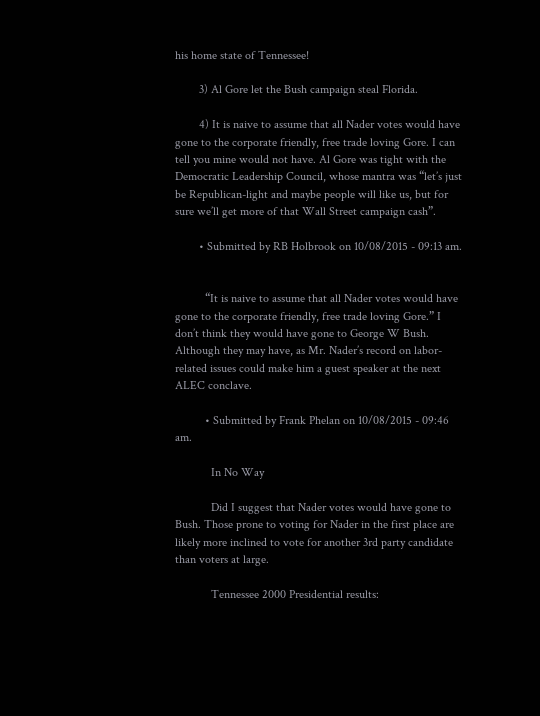his home state of Tennessee!

        3) Al Gore let the Bush campaign steal Florida.

        4) It is naive to assume that all Nader votes would have gone to the corporate friendly, free trade loving Gore. I can tell you mine would not have. Al Gore was tight with the Democratic Leadership Council, whose mantra was “let’s just be Republican-light and maybe people will like us, but for sure we’ll get more of that Wall Street campaign cash”.

        • Submitted by RB Holbrook on 10/08/2015 - 09:13 am.


          “It is naive to assume that all Nader votes would have gone to the corporate friendly, free trade loving Gore.” I don’t think they would have gone to George W Bush. Although they may have, as Mr. Nader’s record on labor-related issues could make him a guest speaker at the next ALEC conclave.

          • Submitted by Frank Phelan on 10/08/2015 - 09:46 am.

            In No Way

            Did I suggest that Nader votes would have gone to Bush. Those prone to voting for Nader in the first place are likely more inclined to vote for another 3rd party candidate than voters at large.

            Tennessee 2000 Presidential results: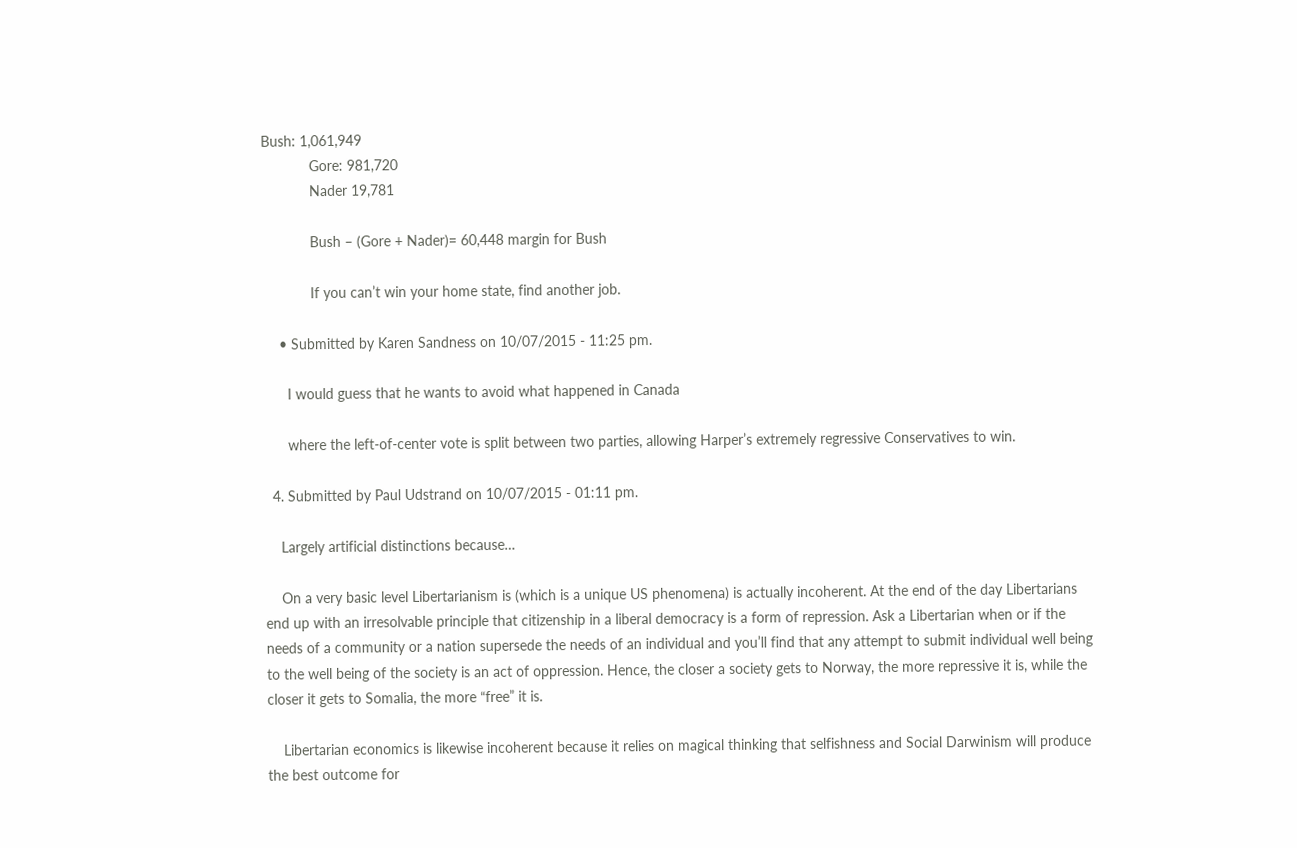Bush: 1,061,949
            Gore: 981,720
            Nader 19,781

            Bush – (Gore + Nader)= 60,448 margin for Bush

            If you can’t win your home state, find another job.

    • Submitted by Karen Sandness on 10/07/2015 - 11:25 pm.

      I would guess that he wants to avoid what happened in Canada

      where the left-of-center vote is split between two parties, allowing Harper’s extremely regressive Conservatives to win.

  4. Submitted by Paul Udstrand on 10/07/2015 - 01:11 pm.

    Largely artificial distinctions because…

    On a very basic level Libertarianism is (which is a unique US phenomena) is actually incoherent. At the end of the day Libertarians end up with an irresolvable principle that citizenship in a liberal democracy is a form of repression. Ask a Libertarian when or if the needs of a community or a nation supersede the needs of an individual and you’ll find that any attempt to submit individual well being to the well being of the society is an act of oppression. Hence, the closer a society gets to Norway, the more repressive it is, while the closer it gets to Somalia, the more “free” it is.

    Libertarian economics is likewise incoherent because it relies on magical thinking that selfishness and Social Darwinism will produce the best outcome for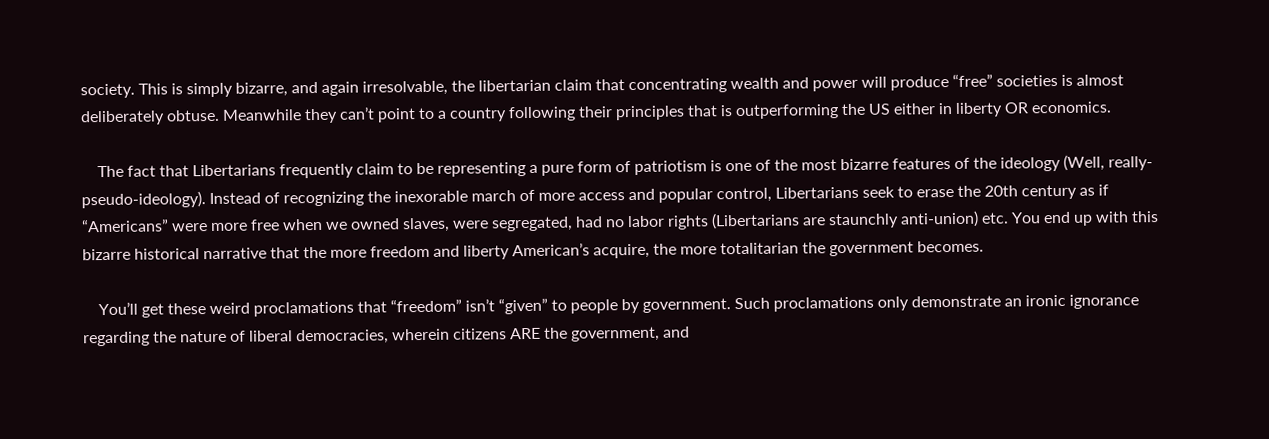society. This is simply bizarre, and again irresolvable, the libertarian claim that concentrating wealth and power will produce “free” societies is almost deliberately obtuse. Meanwhile they can’t point to a country following their principles that is outperforming the US either in liberty OR economics.

    The fact that Libertarians frequently claim to be representing a pure form of patriotism is one of the most bizarre features of the ideology (Well, really- pseudo-ideology). Instead of recognizing the inexorable march of more access and popular control, Libertarians seek to erase the 20th century as if “Americans” were more free when we owned slaves, were segregated, had no labor rights (Libertarians are staunchly anti-union) etc. You end up with this bizarre historical narrative that the more freedom and liberty American’s acquire, the more totalitarian the government becomes.

    You’ll get these weird proclamations that “freedom” isn’t “given” to people by government. Such proclamations only demonstrate an ironic ignorance regarding the nature of liberal democracies, wherein citizens ARE the government, and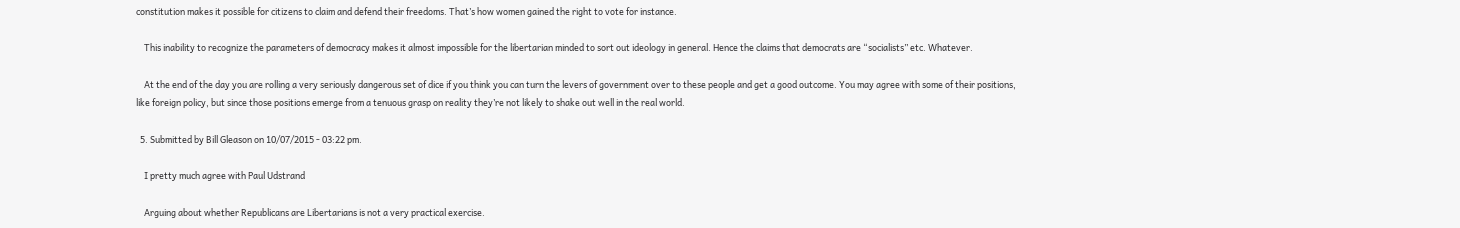constitution makes it possible for citizens to claim and defend their freedoms. That’s how women gained the right to vote for instance.

    This inability to recognize the parameters of democracy makes it almost impossible for the libertarian minded to sort out ideology in general. Hence the claims that democrats are “socialists” etc. Whatever.

    At the end of the day you are rolling a very seriously dangerous set of dice if you think you can turn the levers of government over to these people and get a good outcome. You may agree with some of their positions, like foreign policy, but since those positions emerge from a tenuous grasp on reality they’re not likely to shake out well in the real world.

  5. Submitted by Bill Gleason on 10/07/2015 - 03:22 pm.

    I pretty much agree with Paul Udstrand

    Arguing about whether Republicans are Libertarians is not a very practical exercise.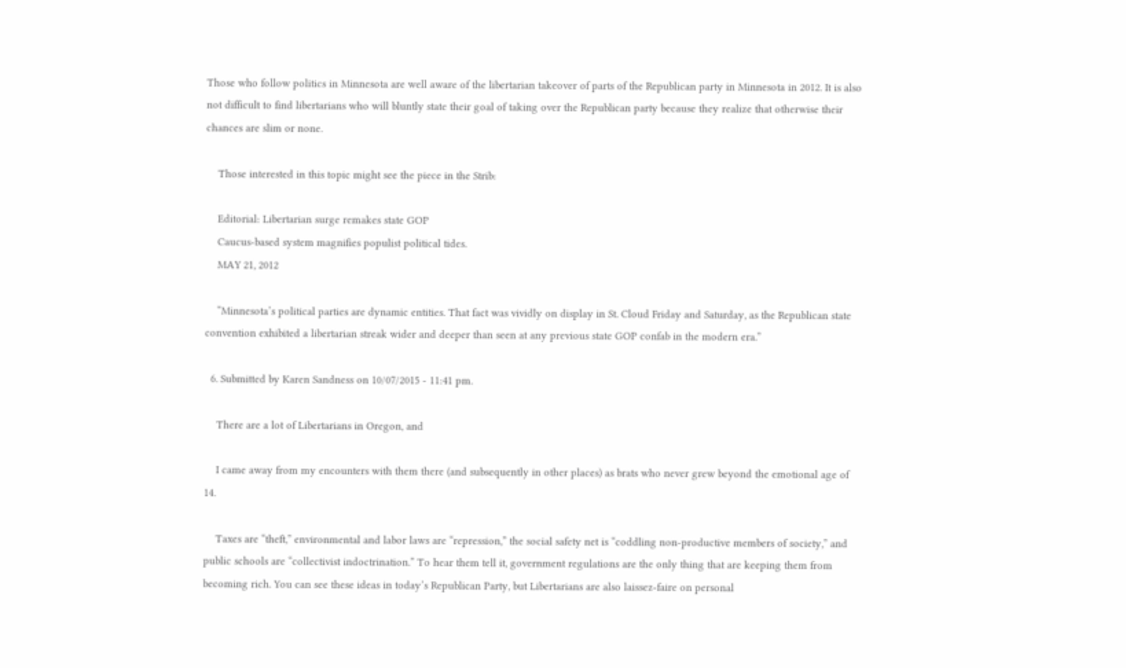Those who follow politics in Minnesota are well aware of the libertarian takeover of parts of the Republican party in Minnesota in 2012. It is also not difficult to find libertarians who will bluntly state their goal of taking over the Republican party because they realize that otherwise their chances are slim or none.

    Those interested in this topic might see the piece in the Strib:

    Editorial: Libertarian surge remakes state GOP
    Caucus-based system magnifies populist political tides.
    MAY 21, 2012

    “Minnesota’s political parties are dynamic entities. That fact was vividly on display in St. Cloud Friday and Saturday, as the Republican state convention exhibited a libertarian streak wider and deeper than seen at any previous state GOP confab in the modern era.”

  6. Submitted by Karen Sandness on 10/07/2015 - 11:41 pm.

    There are a lot of Libertarians in Oregon, and

    I came away from my encounters with them there (and subsequently in other places) as brats who never grew beyond the emotional age of 14.

    Taxes are “theft,” environmental and labor laws are “repression,” the social safety net is “coddling non-productive members of society,” and public schools are “collectivist indoctrination.” To hear them tell it, government regulations are the only thing that are keeping them from becoming rich. You can see these ideas in today’s Republican Party, but Libertarians are also laissez-faire on personal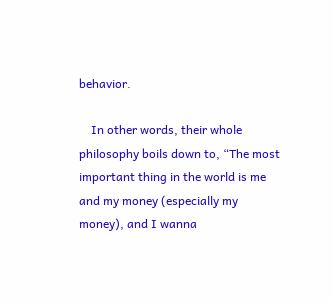behavior.

    In other words, their whole philosophy boils down to, “The most important thing in the world is me and my money (especially my money), and I wanna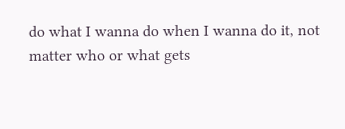do what I wanna do when I wanna do it, not matter who or what gets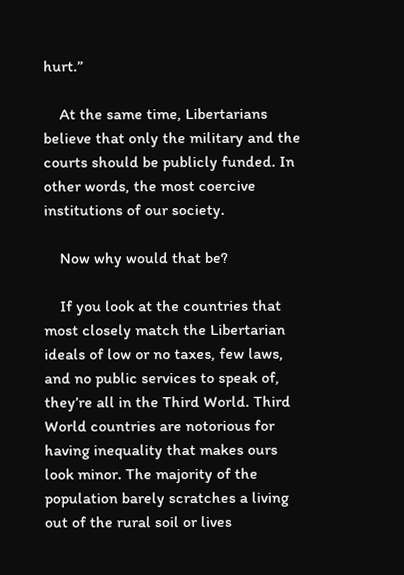hurt.”

    At the same time, Libertarians believe that only the military and the courts should be publicly funded. In other words, the most coercive institutions of our society.

    Now why would that be?

    If you look at the countries that most closely match the Libertarian ideals of low or no taxes, few laws, and no public services to speak of, they’re all in the Third World. Third World countries are notorious for having inequality that makes ours look minor. The majority of the population barely scratches a living out of the rural soil or lives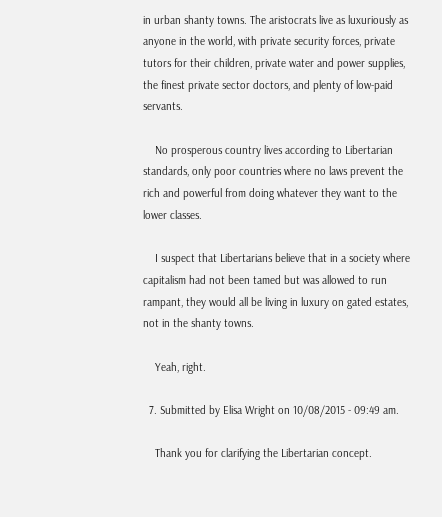in urban shanty towns. The aristocrats live as luxuriously as anyone in the world, with private security forces, private tutors for their children, private water and power supplies, the finest private sector doctors, and plenty of low-paid servants.

    No prosperous country lives according to Libertarian standards, only poor countries where no laws prevent the rich and powerful from doing whatever they want to the lower classes.

    I suspect that Libertarians believe that in a society where capitalism had not been tamed but was allowed to run rampant, they would all be living in luxury on gated estates, not in the shanty towns.

    Yeah, right.

  7. Submitted by Elisa Wright on 10/08/2015 - 09:49 am.

    Thank you for clarifying the Libertarian concept.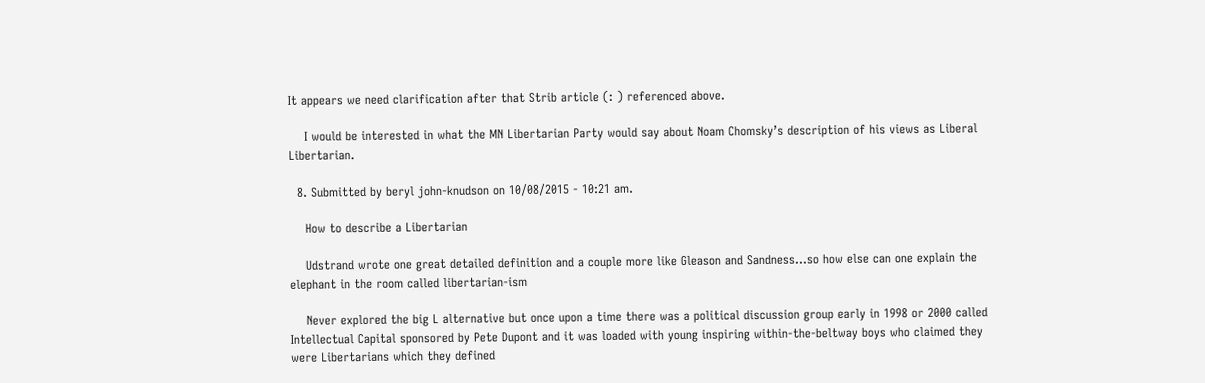It appears we need clarification after that Strib article (: ) referenced above.

    I would be interested in what the MN Libertarian Party would say about Noam Chomsky’s description of his views as Liberal Libertarian.

  8. Submitted by beryl john-knudson on 10/08/2015 - 10:21 am.

    How to describe a Libertarian

    Udstrand wrote one great detailed definition and a couple more like Gleason and Sandness…so how else can one explain the elephant in the room called libertarian-ism

    Never explored the big L alternative but once upon a time there was a political discussion group early in 1998 or 2000 called Intellectual Capital sponsored by Pete Dupont and it was loaded with young inspiring within-the-beltway boys who claimed they were Libertarians which they defined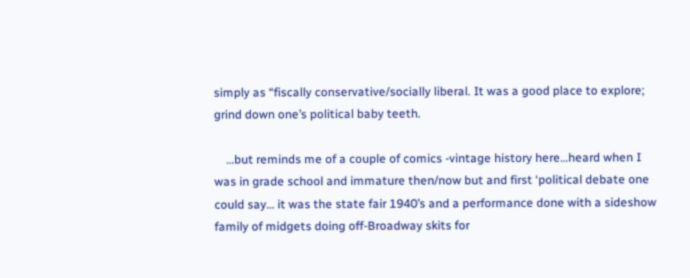simply as “fiscally conservative/socially liberal. It was a good place to explore; grind down one’s political baby teeth.

    …but reminds me of a couple of comics -vintage history here…heard when I was in grade school and immature then/now but and first ‘political debate one could say… it was the state fair 1940’s and a performance done with a sideshow family of midgets doing off-Broadway skits for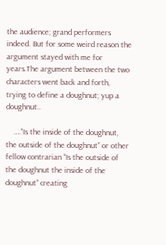the audience; grand performers indeed. But for some weird reason the argument stayed with me for years.The argument between the two characters went back and forth, trying to define a doughnut; yup a doughnut..

    ….”Is the inside of the doughnut, the outside of the doughnut” or other fellow contrarian “Is the outside of the doughnut the inside of the doughnut” creating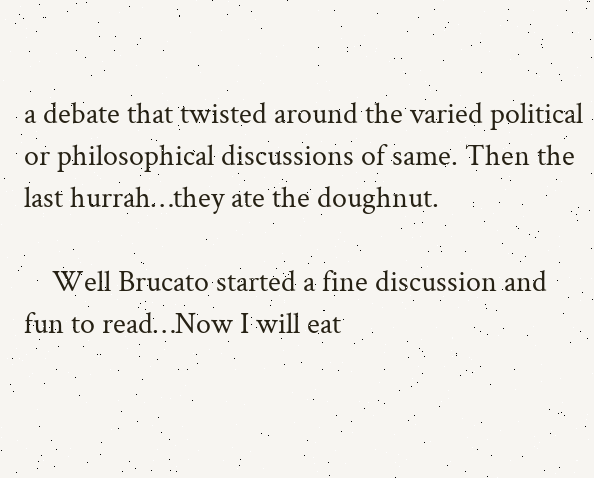a debate that twisted around the varied political or philosophical discussions of same. Then the last hurrah…they ate the doughnut.

    Well Brucato started a fine discussion and fun to read…Now I will eat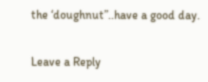the ‘doughnut”..have a good day.

Leave a Reply